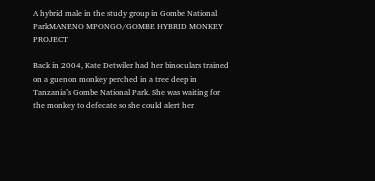A hybrid male in the study group in Gombe National ParkMANENO MPONGO/GOMBE HYBRID MONKEY PROJECT

Back in 2004, Kate Detwiler had her binoculars trained on a guenon monkey perched in a tree deep in Tanzania’s Gombe National Park. She was waiting for the monkey to defecate so she could alert her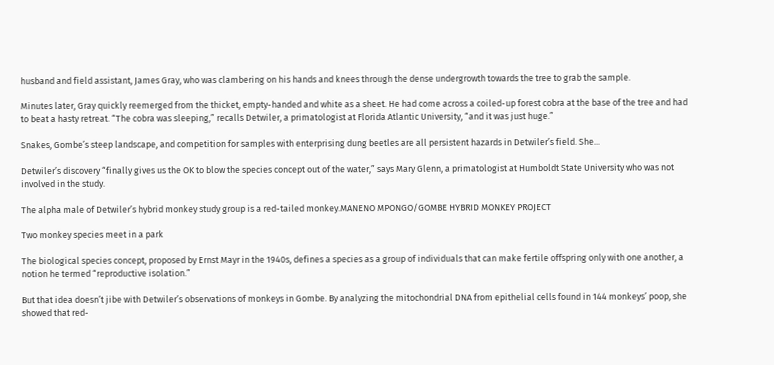husband and field assistant, James Gray, who was clambering on his hands and knees through the dense undergrowth towards the tree to grab the sample.

Minutes later, Gray quickly reemerged from the thicket, empty-handed and white as a sheet. He had come across a coiled-up forest cobra at the base of the tree and had to beat a hasty retreat. “The cobra was sleeping,” recalls Detwiler, a primatologist at Florida Atlantic University, “and it was just huge.”

Snakes, Gombe’s steep landscape, and competition for samples with enterprising dung beetles are all persistent hazards in Detwiler’s field. She...

Detwiler’s discovery “finally gives us the OK to blow the species concept out of the water,” says Mary Glenn, a primatologist at Humboldt State University who was not involved in the study.

The alpha male of Detwiler’s hybrid monkey study group is a red-tailed monkey.MANENO MPONGO/GOMBE HYBRID MONKEY PROJECT

Two monkey species meet in a park

The biological species concept, proposed by Ernst Mayr in the 1940s, defines a species as a group of individuals that can make fertile offspring only with one another, a notion he termed “reproductive isolation.”

But that idea doesn’t jibe with Detwiler’s observations of monkeys in Gombe. By analyzing the mitochondrial DNA from epithelial cells found in 144 monkeys’ poop, she showed that red-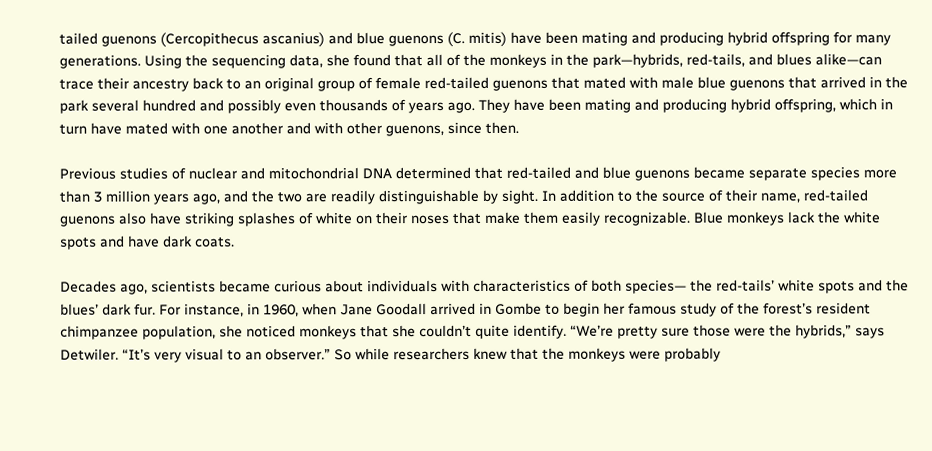tailed guenons (Cercopithecus ascanius) and blue guenons (C. mitis) have been mating and producing hybrid offspring for many generations. Using the sequencing data, she found that all of the monkeys in the park—hybrids, red-tails, and blues alike—can trace their ancestry back to an original group of female red-tailed guenons that mated with male blue guenons that arrived in the park several hundred and possibly even thousands of years ago. They have been mating and producing hybrid offspring, which in turn have mated with one another and with other guenons, since then.

Previous studies of nuclear and mitochondrial DNA determined that red-tailed and blue guenons became separate species more than 3 million years ago, and the two are readily distinguishable by sight. In addition to the source of their name, red-tailed guenons also have striking splashes of white on their noses that make them easily recognizable. Blue monkeys lack the white spots and have dark coats.

Decades ago, scientists became curious about individuals with characteristics of both species— the red-tails’ white spots and the blues’ dark fur. For instance, in 1960, when Jane Goodall arrived in Gombe to begin her famous study of the forest’s resident chimpanzee population, she noticed monkeys that she couldn’t quite identify. “We’re pretty sure those were the hybrids,” says Detwiler. “It’s very visual to an observer.” So while researchers knew that the monkeys were probably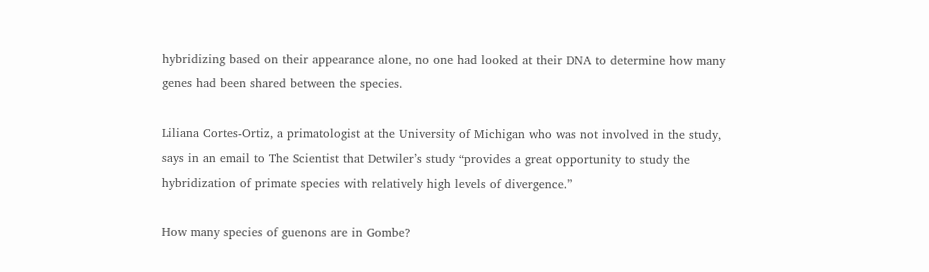hybridizing based on their appearance alone, no one had looked at their DNA to determine how many genes had been shared between the species.

Liliana Cortes-Ortiz, a primatologist at the University of Michigan who was not involved in the study, says in an email to The Scientist that Detwiler’s study “provides a great opportunity to study the hybridization of primate species with relatively high levels of divergence.”

How many species of guenons are in Gombe?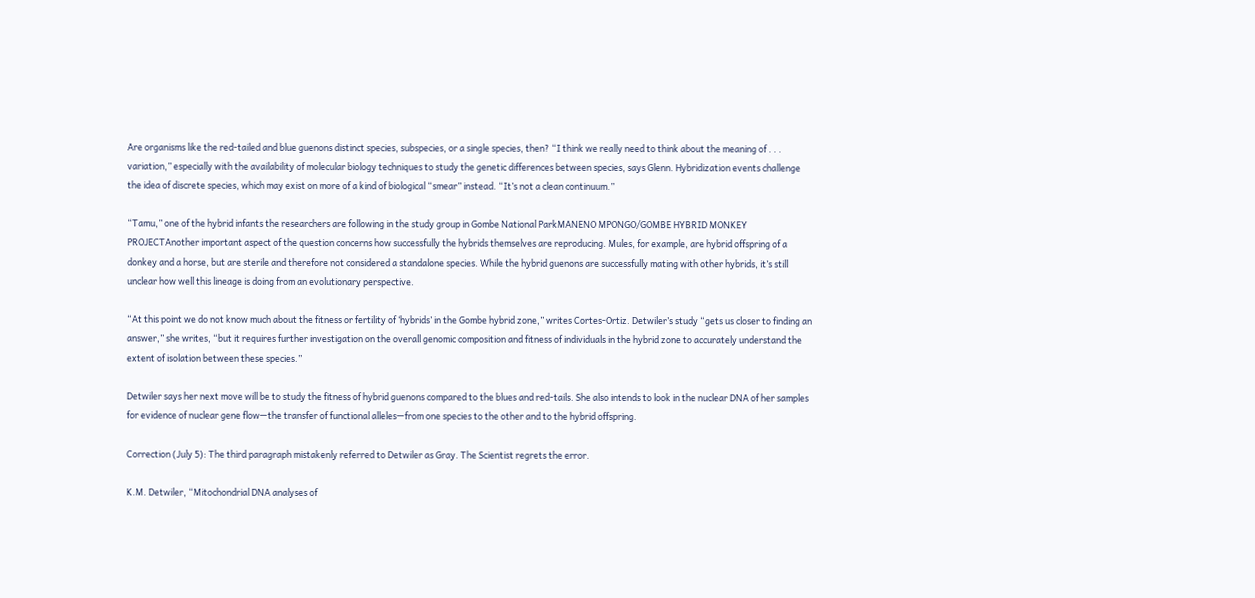Are organisms like the red-tailed and blue guenons distinct species, subspecies, or a single species, then? “I think we really need to think about the meaning of . . . variation,” especially with the availability of molecular biology techniques to study the genetic differences between species, says Glenn. Hybridization events challenge the idea of discrete species, which may exist on more of a kind of biological “smear” instead. “It’s not a clean continuum.”

“Tamu,” one of the hybrid infants the researchers are following in the study group in Gombe National ParkMANENO MPONGO/GOMBE HYBRID MONKEY PROJECTAnother important aspect of the question concerns how successfully the hybrids themselves are reproducing. Mules, for example, are hybrid offspring of a donkey and a horse, but are sterile and therefore not considered a standalone species. While the hybrid guenons are successfully mating with other hybrids, it’s still unclear how well this lineage is doing from an evolutionary perspective.

“At this point we do not know much about the fitness or fertility of ‘hybrids’ in the Gombe hybrid zone,” writes Cortes-Ortiz. Detwiler’s study “gets us closer to finding an answer,” she writes, “but it requires further investigation on the overall genomic composition and fitness of individuals in the hybrid zone to accurately understand the extent of isolation between these species.”

Detwiler says her next move will be to study the fitness of hybrid guenons compared to the blues and red-tails. She also intends to look in the nuclear DNA of her samples for evidence of nuclear gene flow—the transfer of functional alleles—from one species to the other and to the hybrid offspring.

Correction (July 5): The third paragraph mistakenly referred to Detwiler as Gray. The Scientist regrets the error.

K.M. Detwiler, “Mitochondrial DNA analyses of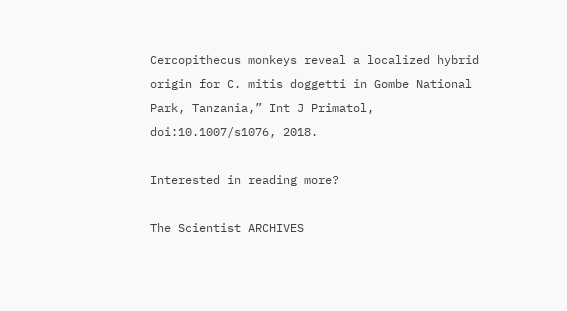Cercopithecus monkeys reveal a localized hybrid origin for C. mitis doggetti in Gombe National Park, Tanzania,” Int J Primatol, doi:10.1007/s1076, 2018.

Interested in reading more?

The Scientist ARCHIVES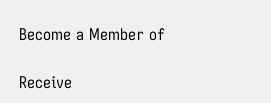Become a Member of

Receive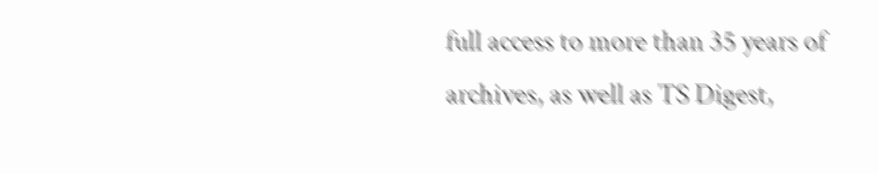full access to more than 35 years of archives, as well as TS Digest,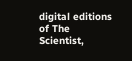digital editions of The Scientist,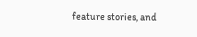feature stories, and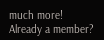much more!
Already a member?